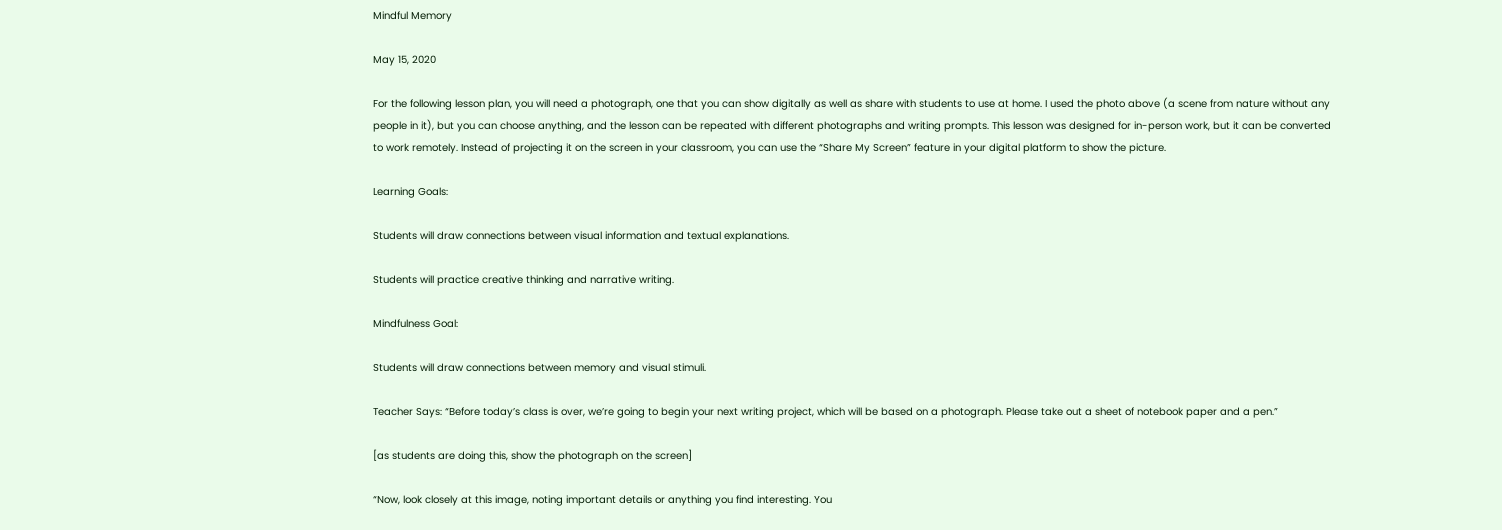Mindful Memory

May 15, 2020

For the following lesson plan, you will need a photograph, one that you can show digitally as well as share with students to use at home. I used the photo above (a scene from nature without any people in it), but you can choose anything, and the lesson can be repeated with different photographs and writing prompts. This lesson was designed for in-person work, but it can be converted to work remotely. Instead of projecting it on the screen in your classroom, you can use the “Share My Screen” feature in your digital platform to show the picture.

Learning Goals:

Students will draw connections between visual information and textual explanations.

Students will practice creative thinking and narrative writing.

Mindfulness Goal:

Students will draw connections between memory and visual stimuli.

Teacher Says: “Before today’s class is over, we’re going to begin your next writing project, which will be based on a photograph. Please take out a sheet of notebook paper and a pen.”

[as students are doing this, show the photograph on the screen]

“Now, look closely at this image, noting important details or anything you find interesting. You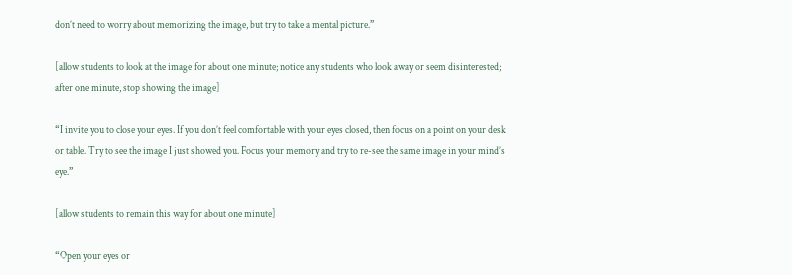don’t need to worry about memorizing the image, but try to take a mental picture.”

[allow students to look at the image for about one minute; notice any students who look away or seem disinterested; after one minute, stop showing the image]

“I invite you to close your eyes. If you don’t feel comfortable with your eyes closed, then focus on a point on your desk or table. Try to see the image I just showed you. Focus your memory and try to re-see the same image in your mind’s eye.”

[allow students to remain this way for about one minute]

“Open your eyes or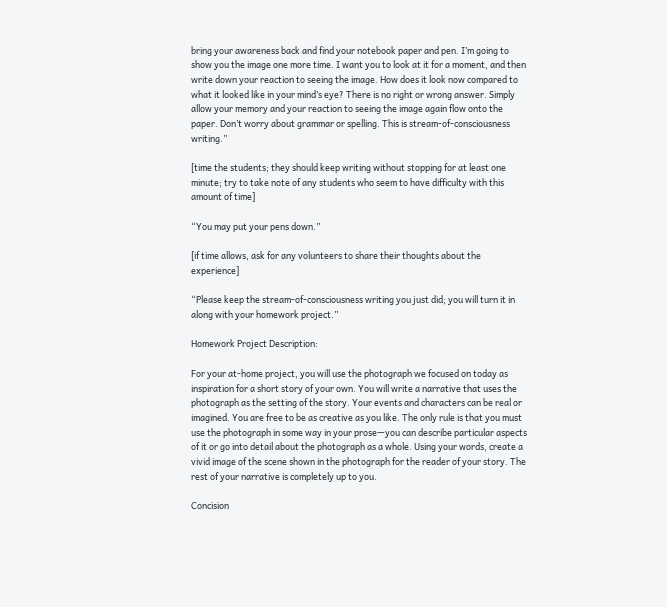bring your awareness back and find your notebook paper and pen. I’m going to show you the image one more time. I want you to look at it for a moment, and then write down your reaction to seeing the image. How does it look now compared to what it looked like in your mind’s eye? There is no right or wrong answer. Simply allow your memory and your reaction to seeing the image again flow onto the paper. Don’t worry about grammar or spelling. This is stream-of-consciousness writing.”

[time the students; they should keep writing without stopping for at least one minute; try to take note of any students who seem to have difficulty with this amount of time]

“You may put your pens down.”

[if time allows, ask for any volunteers to share their thoughts about the experience]

“Please keep the stream-of-consciousness writing you just did; you will turn it in along with your homework project.”

Homework Project Description:

For your at-home project, you will use the photograph we focused on today as inspiration for a short story of your own. You will write a narrative that uses the photograph as the setting of the story. Your events and characters can be real or imagined. You are free to be as creative as you like. The only rule is that you must use the photograph in some way in your prose—you can describe particular aspects of it or go into detail about the photograph as a whole. Using your words, create a vivid image of the scene shown in the photograph for the reader of your story. The rest of your narrative is completely up to you.

Concision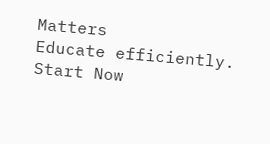Matters
Educate efficiently.
Start Now